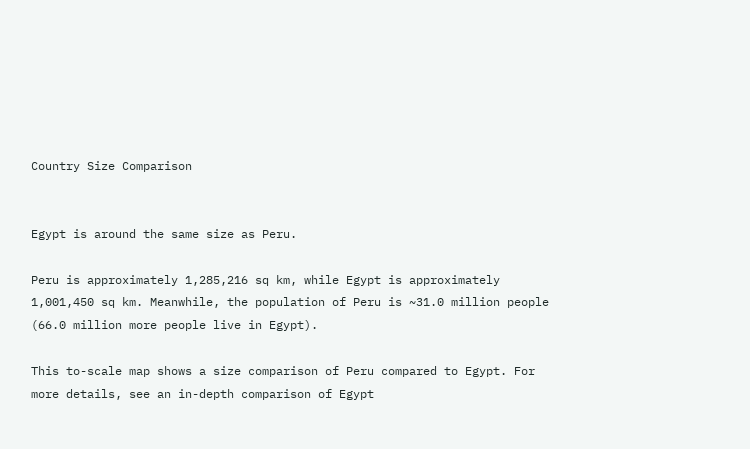Country Size Comparison


Egypt is around the same size as Peru.

Peru is approximately 1,285,216 sq km, while Egypt is approximately 1,001,450 sq km. Meanwhile, the population of Peru is ~31.0 million people (66.0 million more people live in Egypt).

This to-scale map shows a size comparison of Peru compared to Egypt. For more details, see an in-depth comparison of Egypt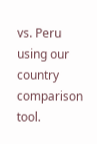vs. Peru using our country comparison tool.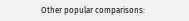Other popular comparisons: